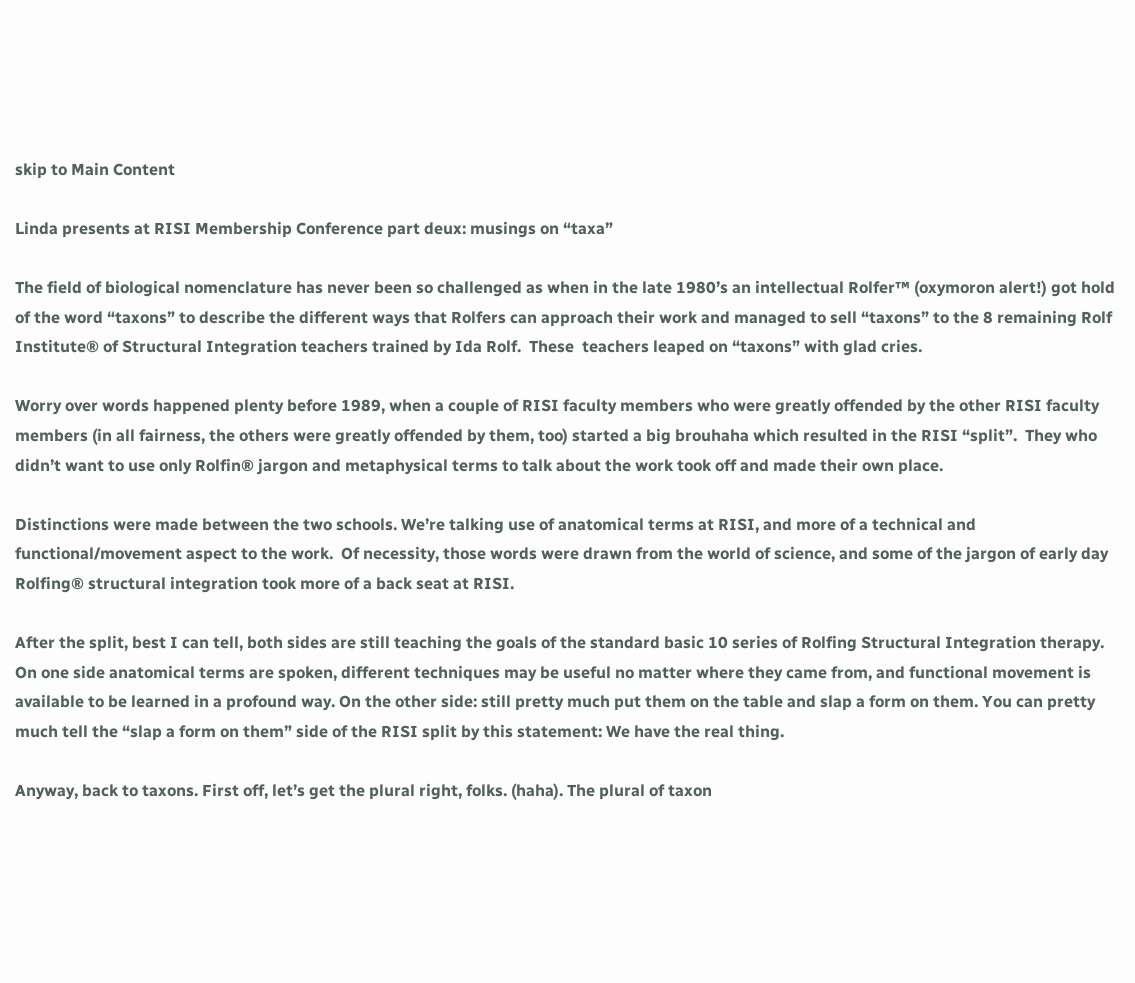skip to Main Content

Linda presents at RISI Membership Conference part deux: musings on “taxa”

The field of biological nomenclature has never been so challenged as when in the late 1980’s an intellectual Rolfer™ (oxymoron alert!) got hold of the word “taxons” to describe the different ways that Rolfers can approach their work and managed to sell “taxons” to the 8 remaining Rolf Institute® of Structural Integration teachers trained by Ida Rolf.  These  teachers leaped on “taxons” with glad cries.

Worry over words happened plenty before 1989, when a couple of RISI faculty members who were greatly offended by the other RISI faculty members (in all fairness, the others were greatly offended by them, too) started a big brouhaha which resulted in the RISI “split”.  They who didn’t want to use only Rolfin® jargon and metaphysical terms to talk about the work took off and made their own place.

Distinctions were made between the two schools. We’re talking use of anatomical terms at RISI, and more of a technical and functional/movement aspect to the work.  Of necessity, those words were drawn from the world of science, and some of the jargon of early day Rolfing® structural integration took more of a back seat at RISI.

After the split, best I can tell, both sides are still teaching the goals of the standard basic 10 series of Rolfing Structural Integration therapy. On one side anatomical terms are spoken, different techniques may be useful no matter where they came from, and functional movement is available to be learned in a profound way. On the other side: still pretty much put them on the table and slap a form on them. You can pretty much tell the “slap a form on them” side of the RISI split by this statement: We have the real thing.

Anyway, back to taxons. First off, let’s get the plural right, folks. (haha). The plural of taxon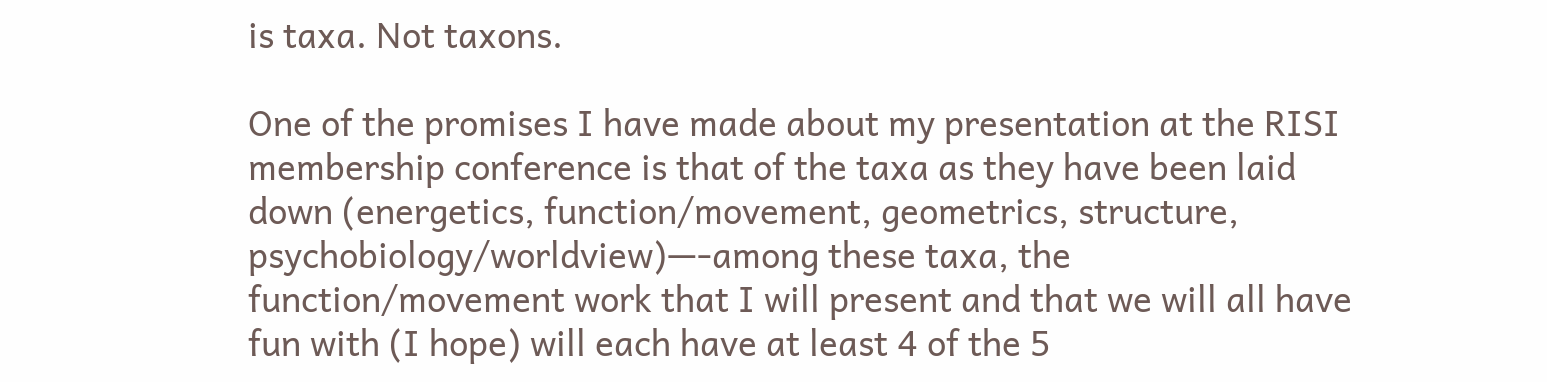is taxa. Not taxons.

One of the promises I have made about my presentation at the RISI membership conference is that of the taxa as they have been laid down (energetics, function/movement, geometrics, structure, psychobiology/worldview)—-among these taxa, the function/movement work that I will present and that we will all have fun with (I hope) will each have at least 4 of the 5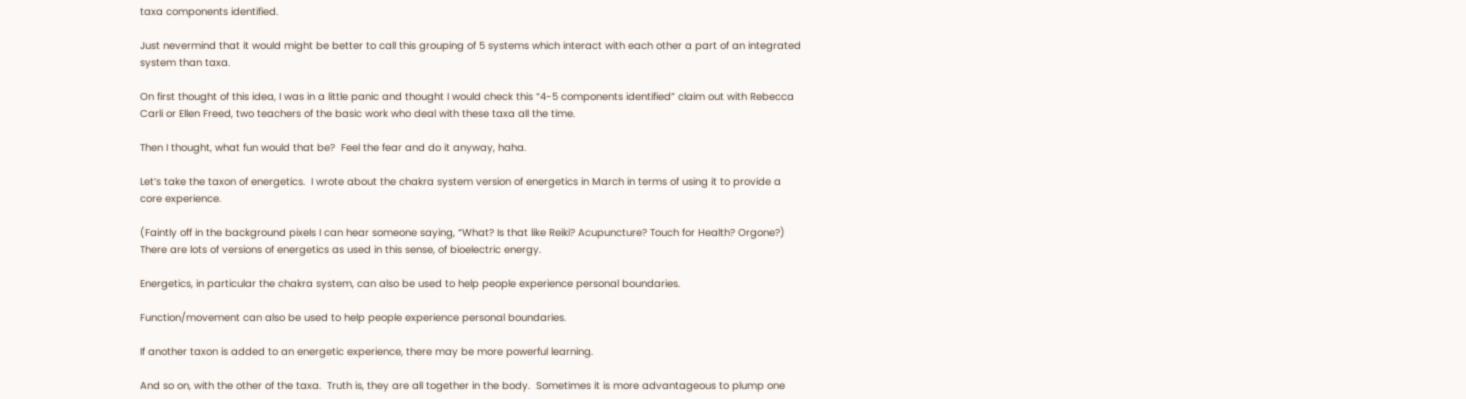taxa components identified.

Just nevermind that it would might be better to call this grouping of 5 systems which interact with each other a part of an integrated system than taxa.

On first thought of this idea, I was in a little panic and thought I would check this “4-5 components identified” claim out with Rebecca Carli or Ellen Freed, two teachers of the basic work who deal with these taxa all the time.

Then I thought, what fun would that be?  Feel the fear and do it anyway, haha.

Let’s take the taxon of energetics.  I wrote about the chakra system version of energetics in March in terms of using it to provide a core experience.

(Faintly off in the background pixels I can hear someone saying, “What? Is that like Reiki? Acupuncture? Touch for Health? Orgone?) There are lots of versions of energetics as used in this sense, of bioelectric energy.

Energetics, in particular the chakra system, can also be used to help people experience personal boundaries.

Function/movement can also be used to help people experience personal boundaries.

If another taxon is added to an energetic experience, there may be more powerful learning.

And so on, with the other of the taxa.  Truth is, they are all together in the body.  Sometimes it is more advantageous to plump one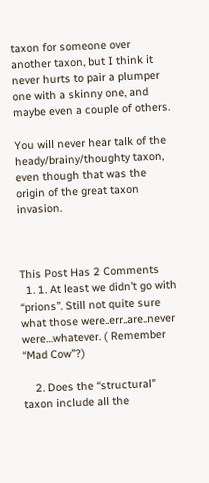taxon for someone over another taxon, but I think it never hurts to pair a plumper one with a skinny one, and maybe even a couple of others.

You will never hear talk of the heady/brainy/thoughty taxon, even though that was the origin of the great taxon invasion.



This Post Has 2 Comments
  1. 1. At least we didn’t go with “prions”. Still not quite sure what those were..err..are..never were…whatever. ( Remember “Mad Cow”?)

    2. Does the “structural” taxon include all the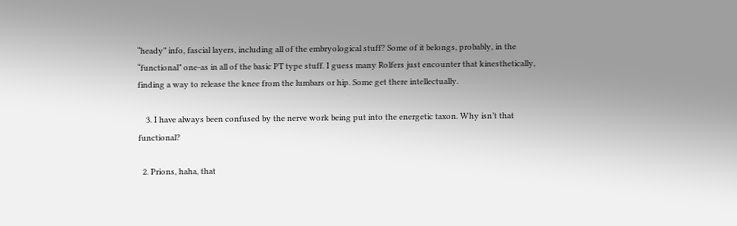“heady” info, fascial layers, including all of the embryological stuff? Some of it belongs, probably, in the “functional” one-as in all of the basic PT type stuff. I guess many Rolfers just encounter that kinesthetically, finding a way to release the knee from the lumbars or hip. Some get there intellectually.

    3. I have always been confused by the nerve work being put into the energetic taxon. Why isn’t that functional?

  2. Prions, haha, that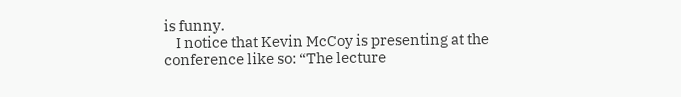is funny.
    I notice that Kevin McCoy is presenting at the conference like so: “The lecture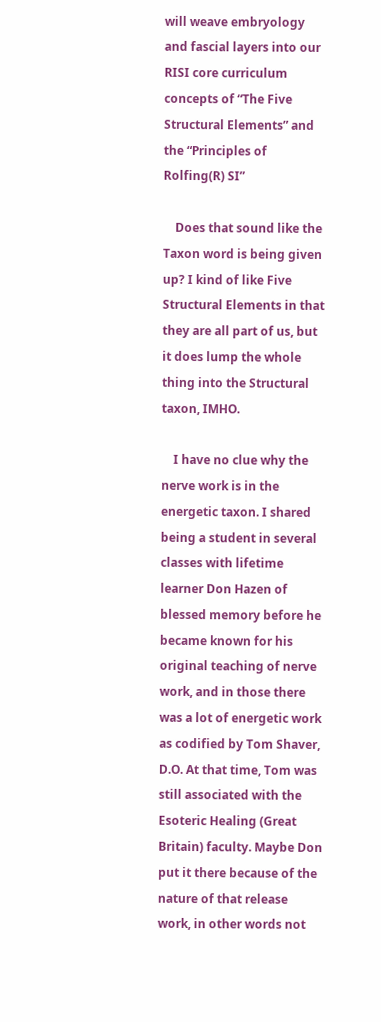will weave embryology and fascial layers into our RISI core curriculum concepts of “The Five Structural Elements” and the “Principles of Rolfing(R) SI”

    Does that sound like the Taxon word is being given up? I kind of like Five Structural Elements in that they are all part of us, but it does lump the whole thing into the Structural taxon, IMHO.

    I have no clue why the nerve work is in the energetic taxon. I shared being a student in several classes with lifetime learner Don Hazen of blessed memory before he became known for his original teaching of nerve work, and in those there was a lot of energetic work as codified by Tom Shaver, D.O. At that time, Tom was still associated with the Esoteric Healing (Great Britain) faculty. Maybe Don put it there because of the nature of that release work, in other words not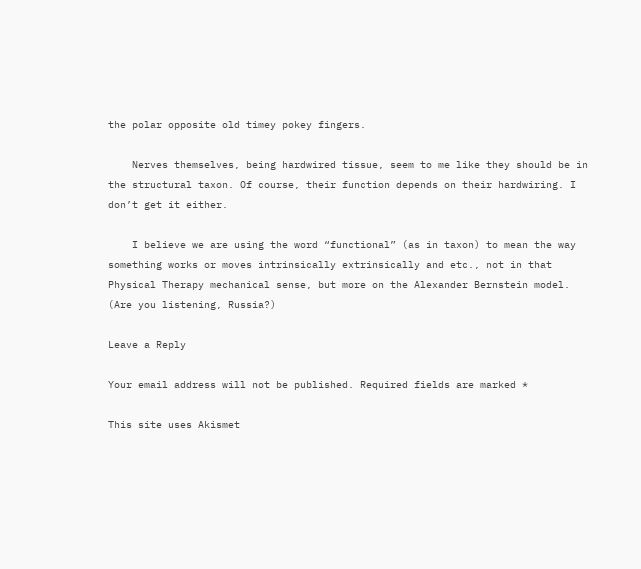the polar opposite old timey pokey fingers.

    Nerves themselves, being hardwired tissue, seem to me like they should be in the structural taxon. Of course, their function depends on their hardwiring. I don’t get it either.

    I believe we are using the word “functional” (as in taxon) to mean the way something works or moves intrinsically extrinsically and etc., not in that Physical Therapy mechanical sense, but more on the Alexander Bernstein model. (Are you listening, Russia?)

Leave a Reply

Your email address will not be published. Required fields are marked *

This site uses Akismet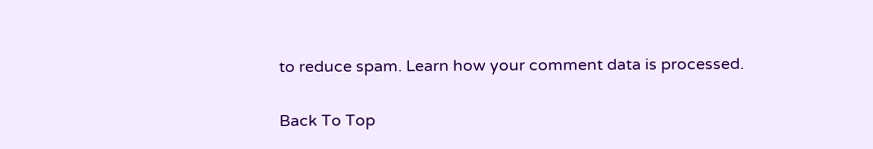to reduce spam. Learn how your comment data is processed.

Back To Top